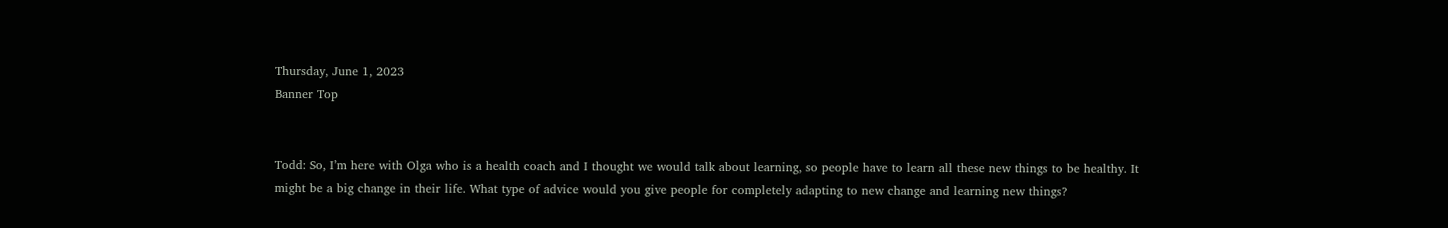Thursday, June 1, 2023
Banner Top


Todd: So, I’m here with Olga who is a health coach and I thought we would talk about learning, so people have to learn all these new things to be healthy. It might be a big change in their life. What type of advice would you give people for completely adapting to new change and learning new things?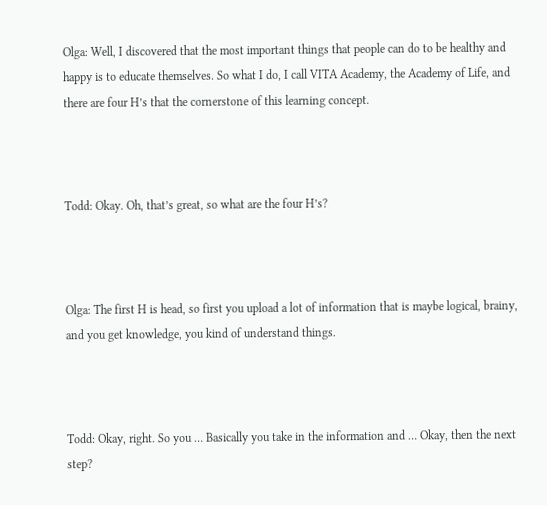Olga: Well, I discovered that the most important things that people can do to be healthy and happy is to educate themselves. So what I do, I call VITA Academy, the Academy of Life, and there are four H’s that the cornerstone of this learning concept.



Todd: Okay. Oh, that’s great, so what are the four H’s?



Olga: The first H is head, so first you upload a lot of information that is maybe logical, brainy, and you get knowledge, you kind of understand things.



Todd: Okay, right. So you … Basically you take in the information and … Okay, then the next step?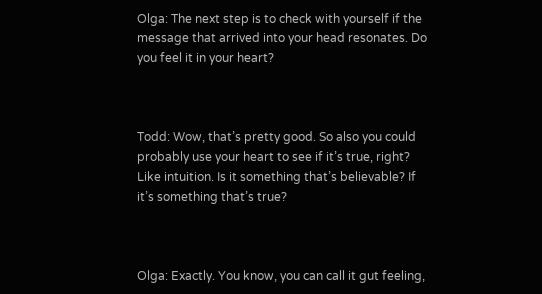Olga: The next step is to check with yourself if the message that arrived into your head resonates. Do you feel it in your heart?



Todd: Wow, that’s pretty good. So also you could probably use your heart to see if it’s true, right? Like intuition. Is it something that’s believable? If it’s something that’s true?



Olga: Exactly. You know, you can call it gut feeling,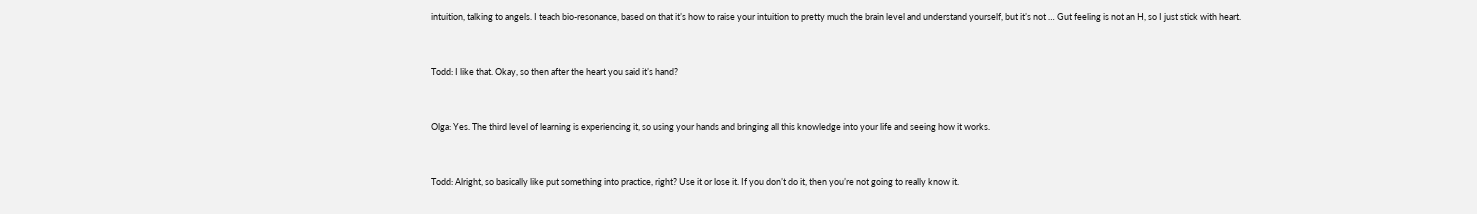intuition, talking to angels. I teach bio-resonance, based on that it’s how to raise your intuition to pretty much the brain level and understand yourself, but it’s not … Gut feeling is not an H, so I just stick with heart.



Todd: I like that. Okay, so then after the heart you said it’s hand?



Olga: Yes. The third level of learning is experiencing it, so using your hands and bringing all this knowledge into your life and seeing how it works.



Todd: Alright, so basically like put something into practice, right? Use it or lose it. If you don’t do it, then you’re not going to really know it.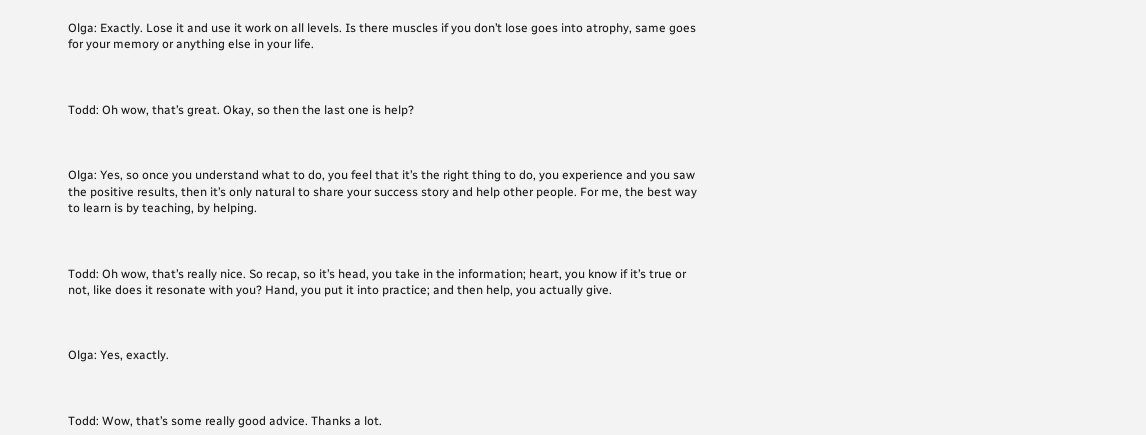Olga: Exactly. Lose it and use it work on all levels. Is there muscles if you don’t lose goes into atrophy, same goes for your memory or anything else in your life.



Todd: Oh wow, that’s great. Okay, so then the last one is help?



Olga: Yes, so once you understand what to do, you feel that it’s the right thing to do, you experience and you saw the positive results, then it’s only natural to share your success story and help other people. For me, the best way to learn is by teaching, by helping.



Todd: Oh wow, that’s really nice. So recap, so it’s head, you take in the information; heart, you know if it’s true or not, like does it resonate with you? Hand, you put it into practice; and then help, you actually give.



Olga: Yes, exactly.



Todd: Wow, that’s some really good advice. Thanks a lot.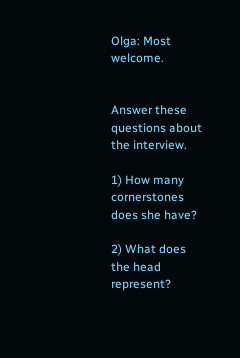Olga: Most welcome.


Answer these questions about the interview.

1) How many cornerstones does she have?

2) What does the head represent?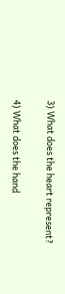3) What does the heart represent?

4) What does the hand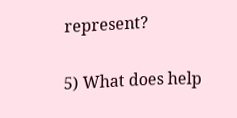represent?

5) What does help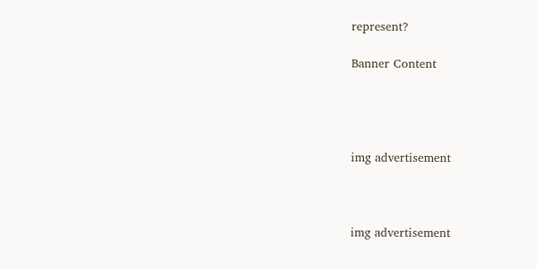represent?

Banner Content




img advertisement



img advertisement